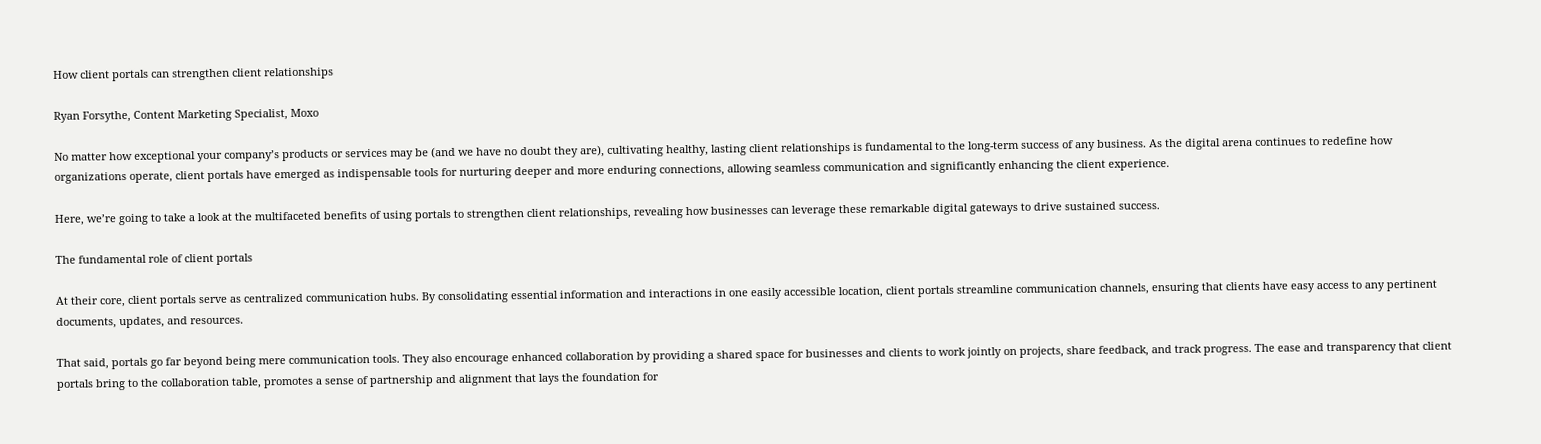How client portals can strengthen client relationships

Ryan Forsythe, Content Marketing Specialist, Moxo

No matter how exceptional your company’s products or services may be (and we have no doubt they are), cultivating healthy, lasting client relationships is fundamental to the long-term success of any business. As the digital arena continues to redefine how organizations operate, client portals have emerged as indispensable tools for nurturing deeper and more enduring connections, allowing seamless communication and significantly enhancing the client experience.

Here, we’re going to take a look at the multifaceted benefits of using portals to strengthen client relationships, revealing how businesses can leverage these remarkable digital gateways to drive sustained success.

The fundamental role of client portals

At their core, client portals serve as centralized communication hubs. By consolidating essential information and interactions in one easily accessible location, client portals streamline communication channels, ensuring that clients have easy access to any pertinent documents, updates, and resources.

That said, portals go far beyond being mere communication tools. They also encourage enhanced collaboration by providing a shared space for businesses and clients to work jointly on projects, share feedback, and track progress. The ease and transparency that client portals bring to the collaboration table, promotes a sense of partnership and alignment that lays the foundation for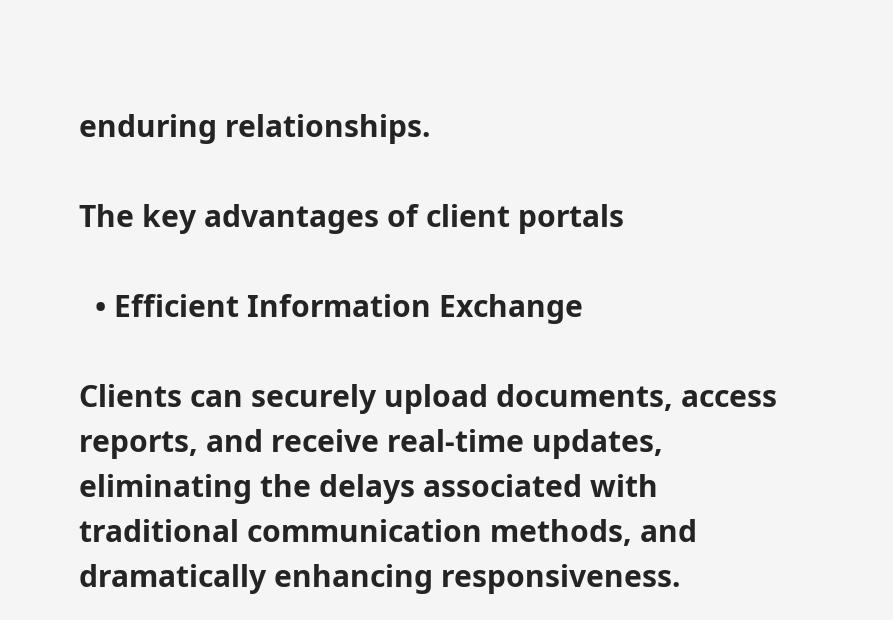enduring relationships.

The key advantages of client portals

  • Efficient Information Exchange

Clients can securely upload documents, access reports, and receive real-time updates, eliminating the delays associated with traditional communication methods, and dramatically enhancing responsiveness.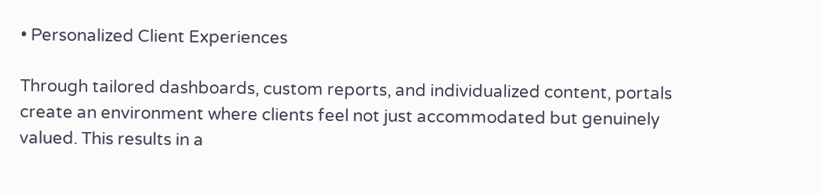• Personalized Client Experiences

Through tailored dashboards, custom reports, and individualized content, portals create an environment where clients feel not just accommodated but genuinely valued. This results in a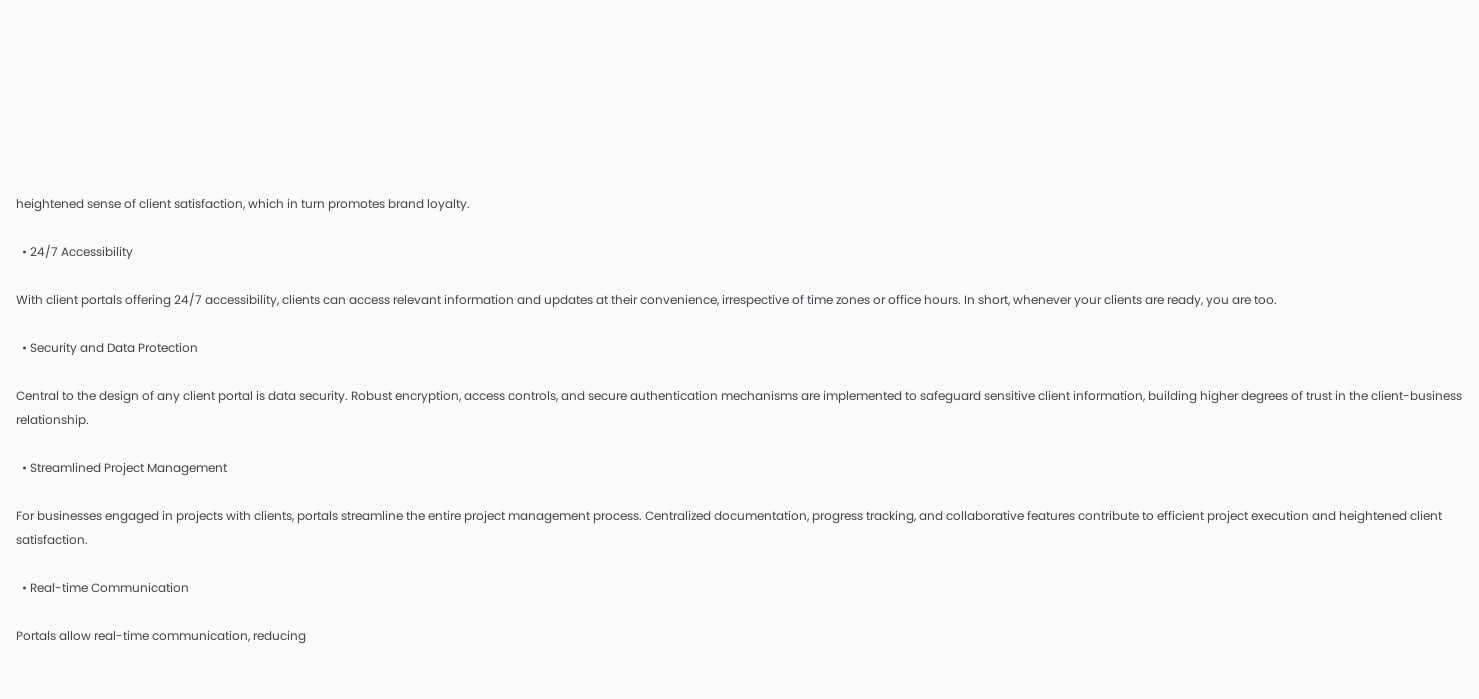heightened sense of client satisfaction, which in turn promotes brand loyalty.

  • 24/7 Accessibility

With client portals offering 24/7 accessibility, clients can access relevant information and updates at their convenience, irrespective of time zones or office hours. In short, whenever your clients are ready, you are too.

  • Security and Data Protection

Central to the design of any client portal is data security. Robust encryption, access controls, and secure authentication mechanisms are implemented to safeguard sensitive client information, building higher degrees of trust in the client-business relationship.

  • Streamlined Project Management

For businesses engaged in projects with clients, portals streamline the entire project management process. Centralized documentation, progress tracking, and collaborative features contribute to efficient project execution and heightened client satisfaction.

  • Real-time Communication

Portals allow real-time communication, reducing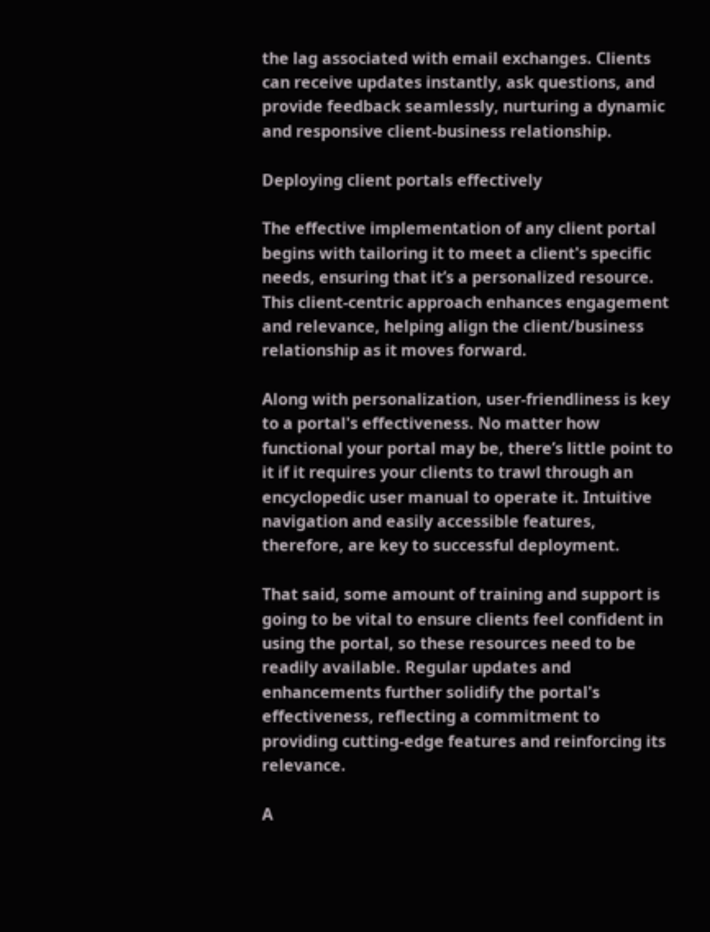the lag associated with email exchanges. Clients can receive updates instantly, ask questions, and provide feedback seamlessly, nurturing a dynamic and responsive client-business relationship.

Deploying client portals effectively

The effective implementation of any client portal begins with tailoring it to meet a client's specific needs, ensuring that it’s a personalized resource. This client-centric approach enhances engagement and relevance, helping align the client/business relationship as it moves forward.

Along with personalization, user-friendliness is key to a portal's effectiveness. No matter how functional your portal may be, there’s little point to it if it requires your clients to trawl through an encyclopedic user manual to operate it. Intuitive navigation and easily accessible features, therefore, are key to successful deployment.

That said, some amount of training and support is going to be vital to ensure clients feel confident in using the portal, so these resources need to be readily available. Regular updates and enhancements further solidify the portal's effectiveness, reflecting a commitment to providing cutting-edge features and reinforcing its relevance.

A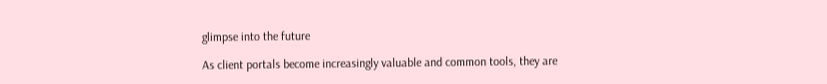glimpse into the future

As client portals become increasingly valuable and common tools, they are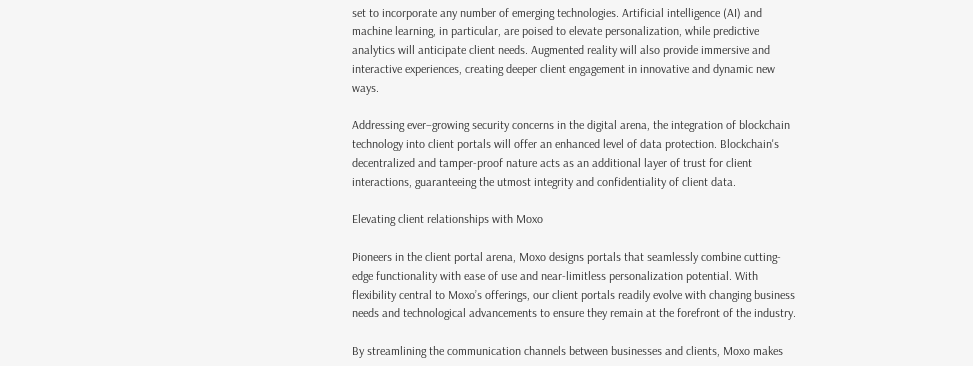set to incorporate any number of emerging technologies. Artificial intelligence (AI) and machine learning, in particular, are poised to elevate personalization, while predictive analytics will anticipate client needs. Augmented reality will also provide immersive and interactive experiences, creating deeper client engagement in innovative and dynamic new ways.

Addressing ever–growing security concerns in the digital arena, the integration of blockchain technology into client portals will offer an enhanced level of data protection. Blockchain's decentralized and tamper-proof nature acts as an additional layer of trust for client interactions, guaranteeing the utmost integrity and confidentiality of client data.

Elevating client relationships with Moxo

Pioneers in the client portal arena, Moxo designs portals that seamlessly combine cutting-edge functionality with ease of use and near-limitless personalization potential. With flexibility central to Moxo’s offerings, our client portals readily evolve with changing business needs and technological advancements to ensure they remain at the forefront of the industry.

By streamlining the communication channels between businesses and clients, Moxo makes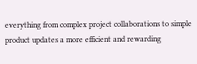everything from complex project collaborations to simple product updates a more efficient and rewarding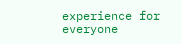experience for everyone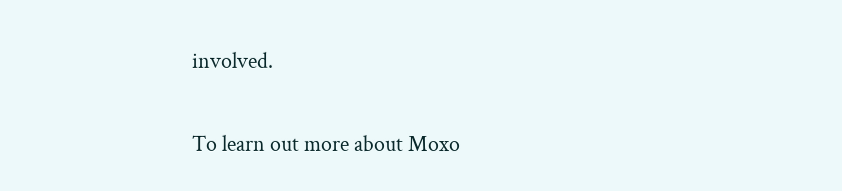involved.

To learn out more about Moxo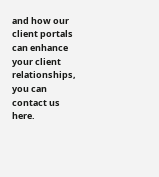and how our client portals can enhance your client relationships, you can contact us here.